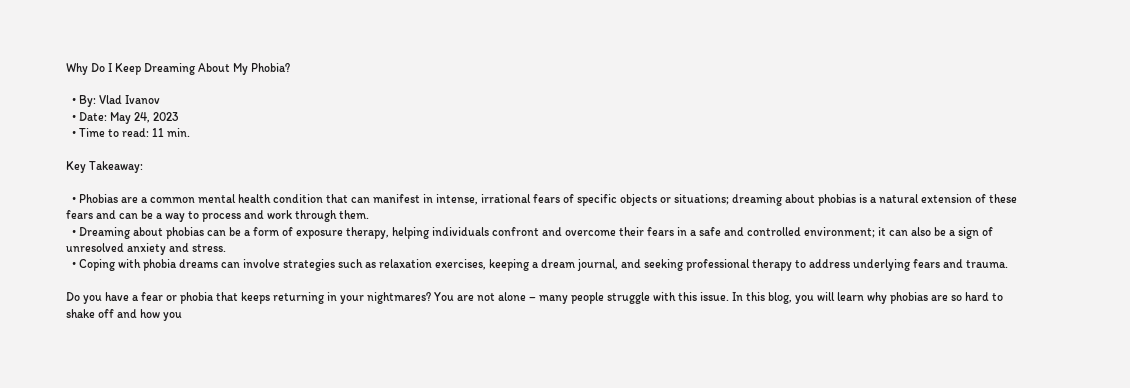Why Do I Keep Dreaming About My Phobia?

  • By: Vlad Ivanov
  • Date: May 24, 2023
  • Time to read: 11 min.

Key Takeaway:

  • Phobias are a common mental health condition that can manifest in intense, irrational fears of specific objects or situations; dreaming about phobias is a natural extension of these fears and can be a way to process and work through them.
  • Dreaming about phobias can be a form of exposure therapy, helping individuals confront and overcome their fears in a safe and controlled environment; it can also be a sign of unresolved anxiety and stress.
  • Coping with phobia dreams can involve strategies such as relaxation exercises, keeping a dream journal, and seeking professional therapy to address underlying fears and trauma.

Do you have a fear or phobia that keeps returning in your nightmares? You are not alone – many people struggle with this issue. In this blog, you will learn why phobias are so hard to shake off and how you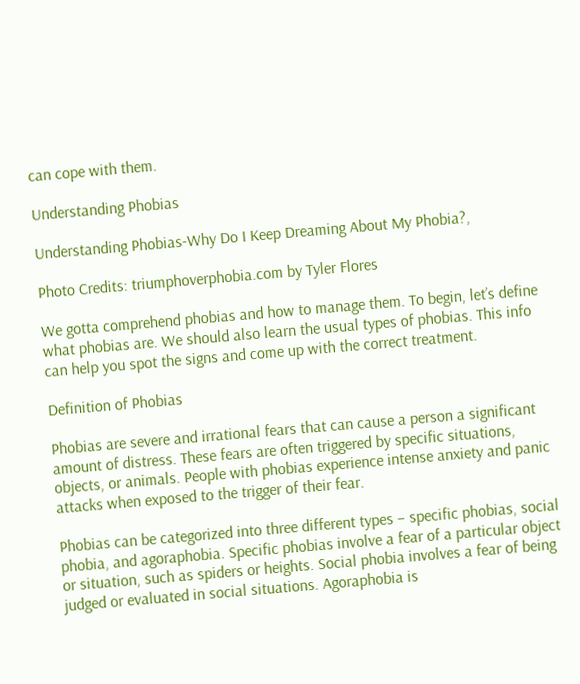can cope with them.

Understanding Phobias

Understanding Phobias-Why Do I Keep Dreaming About My Phobia?,

Photo Credits: triumphoverphobia.com by Tyler Flores

We gotta comprehend phobias and how to manage them. To begin, let’s define what phobias are. We should also learn the usual types of phobias. This info can help you spot the signs and come up with the correct treatment.

Definition of Phobias

Phobias are severe and irrational fears that can cause a person a significant amount of distress. These fears are often triggered by specific situations, objects, or animals. People with phobias experience intense anxiety and panic attacks when exposed to the trigger of their fear.

Phobias can be categorized into three different types – specific phobias, social phobia, and agoraphobia. Specific phobias involve a fear of a particular object or situation, such as spiders or heights. Social phobia involves a fear of being judged or evaluated in social situations. Agoraphobia is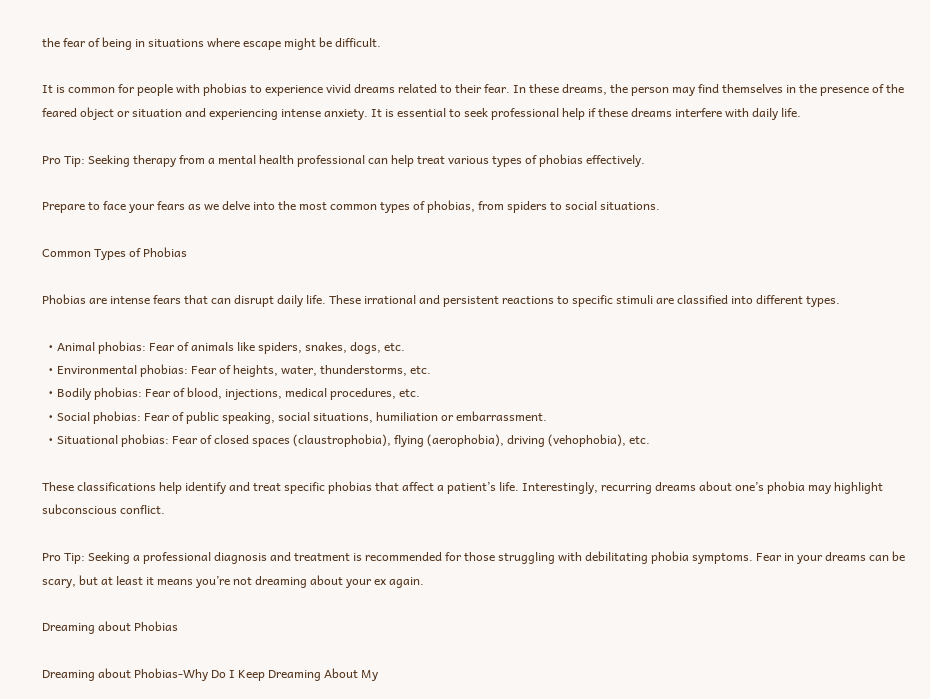the fear of being in situations where escape might be difficult.

It is common for people with phobias to experience vivid dreams related to their fear. In these dreams, the person may find themselves in the presence of the feared object or situation and experiencing intense anxiety. It is essential to seek professional help if these dreams interfere with daily life.

Pro Tip: Seeking therapy from a mental health professional can help treat various types of phobias effectively.

Prepare to face your fears as we delve into the most common types of phobias, from spiders to social situations.

Common Types of Phobias

Phobias are intense fears that can disrupt daily life. These irrational and persistent reactions to specific stimuli are classified into different types.

  • Animal phobias: Fear of animals like spiders, snakes, dogs, etc.
  • Environmental phobias: Fear of heights, water, thunderstorms, etc.
  • Bodily phobias: Fear of blood, injections, medical procedures, etc.
  • Social phobias: Fear of public speaking, social situations, humiliation or embarrassment.
  • Situational phobias: Fear of closed spaces (claustrophobia), flying (aerophobia), driving (vehophobia), etc.

These classifications help identify and treat specific phobias that affect a patient’s life. Interestingly, recurring dreams about one’s phobia may highlight subconscious conflict.

Pro Tip: Seeking a professional diagnosis and treatment is recommended for those struggling with debilitating phobia symptoms. Fear in your dreams can be scary, but at least it means you’re not dreaming about your ex again.

Dreaming about Phobias

Dreaming about Phobias-Why Do I Keep Dreaming About My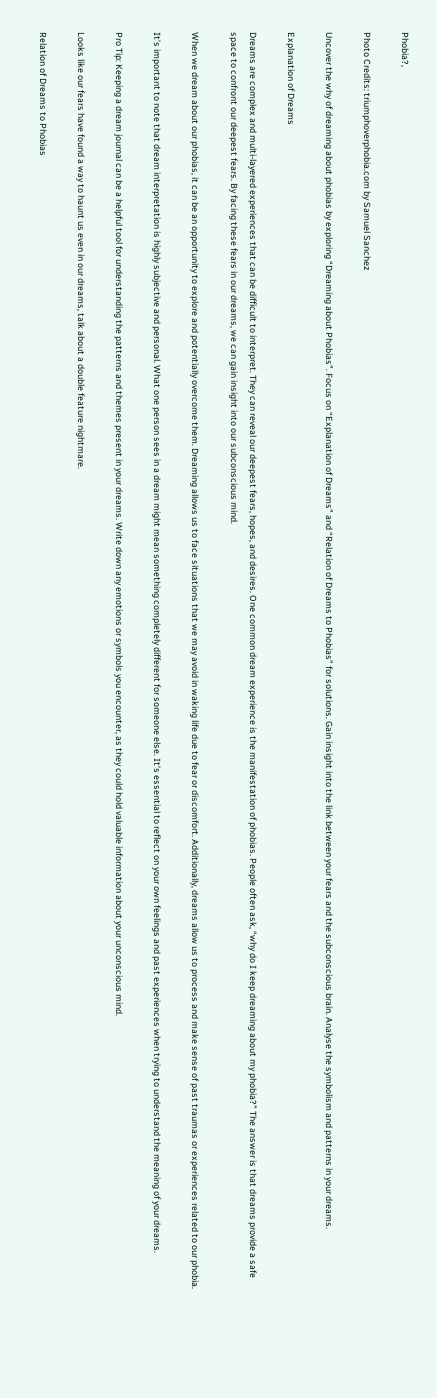Phobia?,

Photo Credits: triumphoverphobia.com by Samuel Sanchez

Uncover the why of dreaming about phobias by exploring “Dreaming about Phobias”. Focus on “Explanation of Dreams” and “Relation of Dreams to Phobias” for solutions. Gain insight into the link between your fears and the subconscious brain. Analyse the symbolism and patterns in your dreams.

Explanation of Dreams

Dreams are complex and multi-layered experiences that can be difficult to interpret. They can reveal our deepest fears, hopes, and desires. One common dream experience is the manifestation of phobias. People often ask, “why do I keep dreaming about my phobia?” The answer is that dreams provide a safe space to confront our deepest fears. By facing these fears in our dreams, we can gain insight into our subconscious mind.

When we dream about our phobias, it can be an opportunity to explore and potentially overcome them. Dreaming allows us to face situations that we may avoid in waking life due to fear or discomfort. Additionally, dreams allow us to process and make sense of past traumas or experiences related to our phobia.

It’s important to note that dream interpretation is highly subjective and personal. What one person sees in a dream might mean something completely different for someone else. It’s essential to reflect on your own feelings and past experiences when trying to understand the meaning of your dreams.

Pro Tip: Keeping a dream journal can be a helpful tool for understanding the patterns and themes present in your dreams. Write down any emotions or symbols you encounter, as they could hold valuable information about your unconscious mind.

Looks like our fears have found a way to haunt us even in our dreams, talk about a double feature nightmare.

Relation of Dreams to Phobias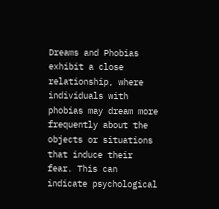Dreams and Phobias exhibit a close relationship, where individuals with phobias may dream more frequently about the objects or situations that induce their fear. This can indicate psychological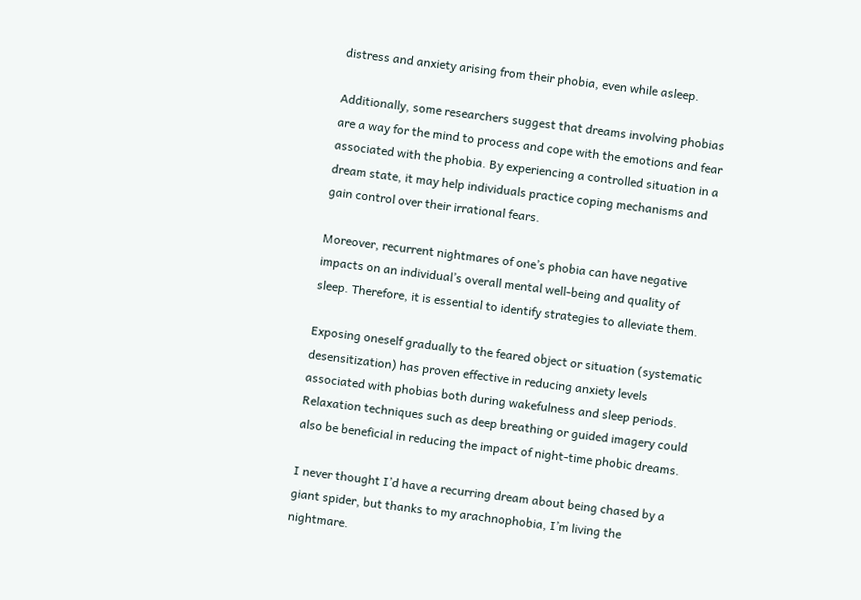distress and anxiety arising from their phobia, even while asleep.

Additionally, some researchers suggest that dreams involving phobias are a way for the mind to process and cope with the emotions and fear associated with the phobia. By experiencing a controlled situation in a dream state, it may help individuals practice coping mechanisms and gain control over their irrational fears.

Moreover, recurrent nightmares of one’s phobia can have negative impacts on an individual’s overall mental well-being and quality of sleep. Therefore, it is essential to identify strategies to alleviate them.

Exposing oneself gradually to the feared object or situation (systematic desensitization) has proven effective in reducing anxiety levels associated with phobias both during wakefulness and sleep periods. Relaxation techniques such as deep breathing or guided imagery could also be beneficial in reducing the impact of night-time phobic dreams.

I never thought I’d have a recurring dream about being chased by a giant spider, but thanks to my arachnophobia, I’m living the nightmare.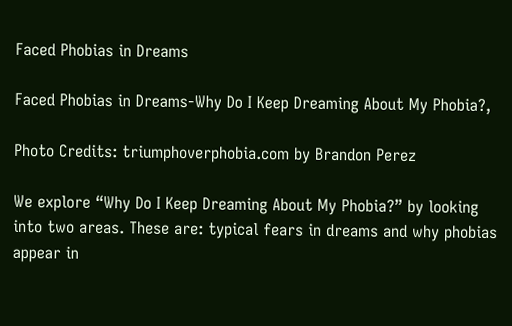Faced Phobias in Dreams

Faced Phobias in Dreams-Why Do I Keep Dreaming About My Phobia?,

Photo Credits: triumphoverphobia.com by Brandon Perez

We explore “Why Do I Keep Dreaming About My Phobia?” by looking into two areas. These are: typical fears in dreams and why phobias appear in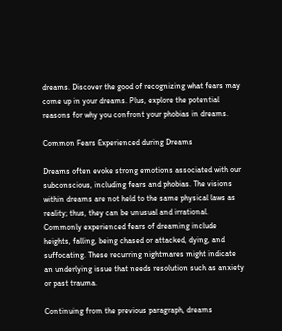dreams. Discover the good of recognizing what fears may come up in your dreams. Plus, explore the potential reasons for why you confront your phobias in dreams.

Common Fears Experienced during Dreams

Dreams often evoke strong emotions associated with our subconscious, including fears and phobias. The visions within dreams are not held to the same physical laws as reality; thus, they can be unusual and irrational. Commonly experienced fears of dreaming include heights, falling, being chased or attacked, dying, and suffocating. These recurring nightmares might indicate an underlying issue that needs resolution such as anxiety or past trauma.

Continuing from the previous paragraph, dreams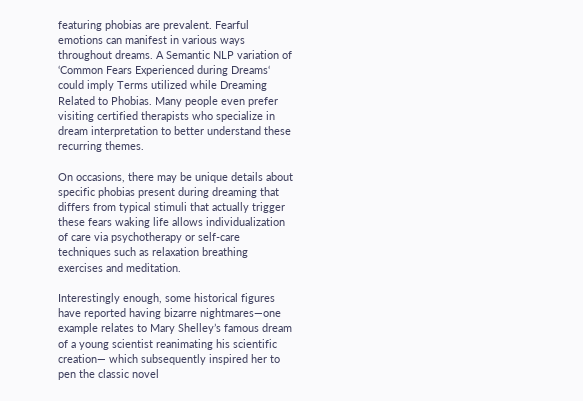featuring phobias are prevalent. Fearful emotions can manifest in various ways throughout dreams. A Semantic NLP variation of ‘Common Fears Experienced during Dreams‘ could imply Terms utilized while Dreaming Related to Phobias. Many people even prefer visiting certified therapists who specialize in dream interpretation to better understand these recurring themes.

On occasions, there may be unique details about specific phobias present during dreaming that differs from typical stimuli that actually trigger these fears waking life allows individualization of care via psychotherapy or self-care techniques such as relaxation breathing exercises and meditation.

Interestingly enough, some historical figures have reported having bizarre nightmares—one example relates to Mary Shelley’s famous dream of a young scientist reanimating his scientific creation— which subsequently inspired her to pen the classic novel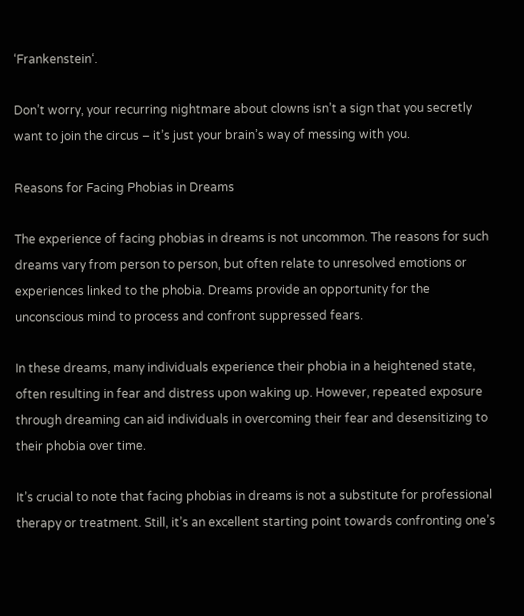‘Frankenstein‘.

Don’t worry, your recurring nightmare about clowns isn’t a sign that you secretly want to join the circus – it’s just your brain’s way of messing with you.

Reasons for Facing Phobias in Dreams

The experience of facing phobias in dreams is not uncommon. The reasons for such dreams vary from person to person, but often relate to unresolved emotions or experiences linked to the phobia. Dreams provide an opportunity for the unconscious mind to process and confront suppressed fears.

In these dreams, many individuals experience their phobia in a heightened state, often resulting in fear and distress upon waking up. However, repeated exposure through dreaming can aid individuals in overcoming their fear and desensitizing to their phobia over time.

It’s crucial to note that facing phobias in dreams is not a substitute for professional therapy or treatment. Still, it’s an excellent starting point towards confronting one’s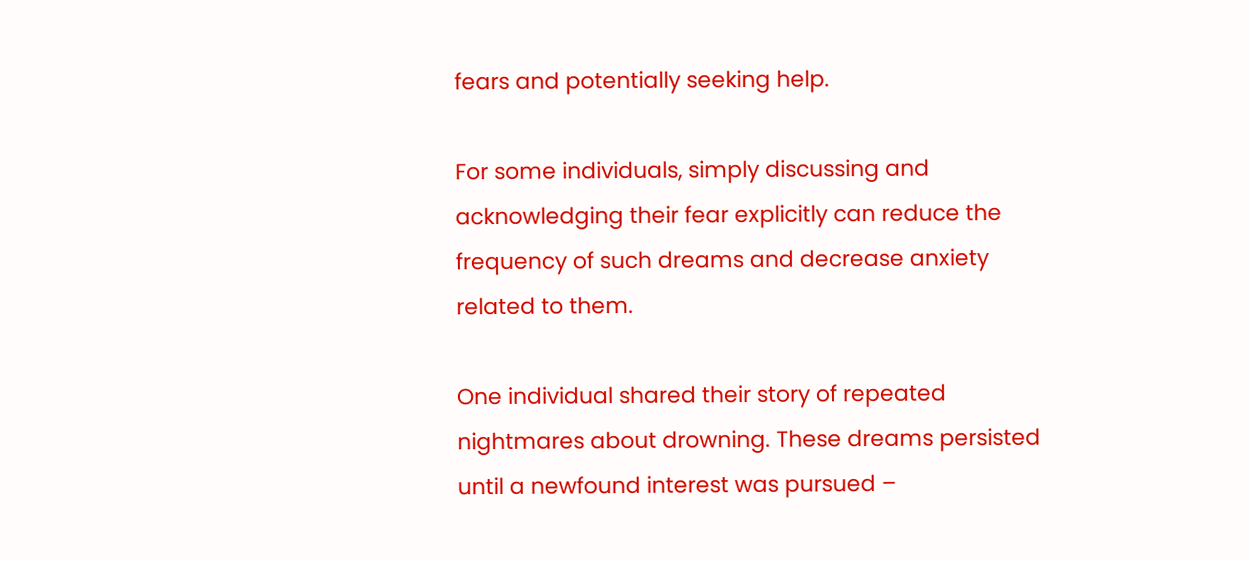fears and potentially seeking help.

For some individuals, simply discussing and acknowledging their fear explicitly can reduce the frequency of such dreams and decrease anxiety related to them.

One individual shared their story of repeated nightmares about drowning. These dreams persisted until a newfound interest was pursued –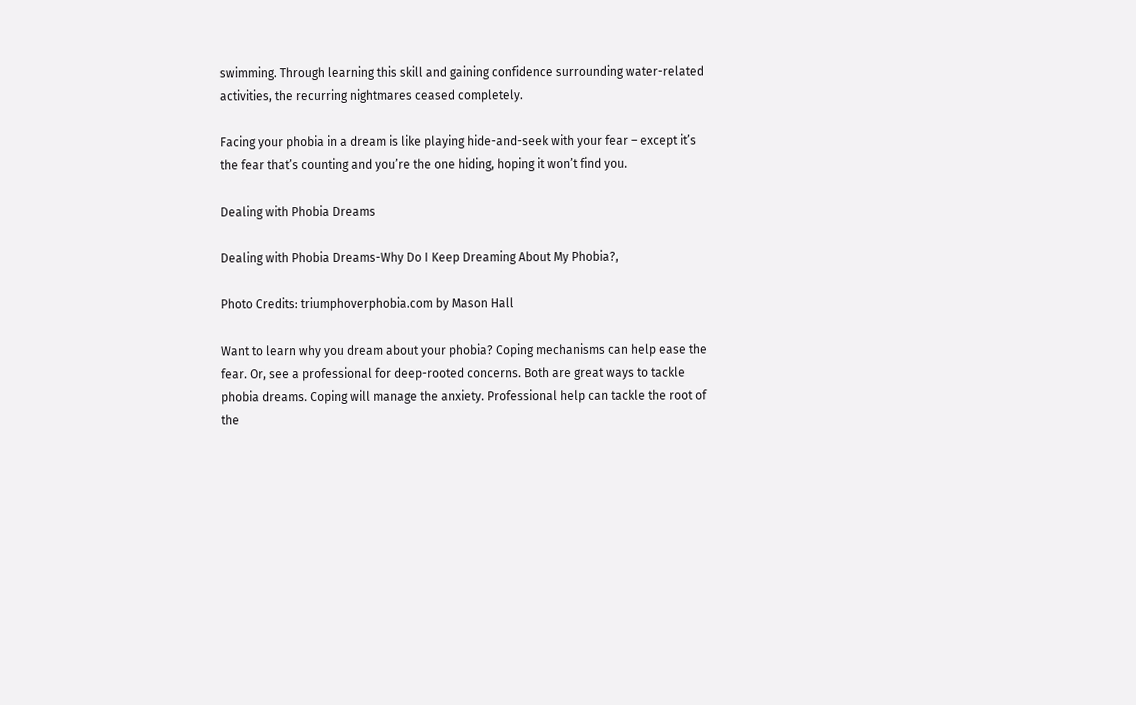swimming. Through learning this skill and gaining confidence surrounding water-related activities, the recurring nightmares ceased completely.

Facing your phobia in a dream is like playing hide-and-seek with your fear – except it’s the fear that’s counting and you’re the one hiding, hoping it won’t find you.

Dealing with Phobia Dreams

Dealing with Phobia Dreams-Why Do I Keep Dreaming About My Phobia?,

Photo Credits: triumphoverphobia.com by Mason Hall

Want to learn why you dream about your phobia? Coping mechanisms can help ease the fear. Or, see a professional for deep-rooted concerns. Both are great ways to tackle phobia dreams. Coping will manage the anxiety. Professional help can tackle the root of the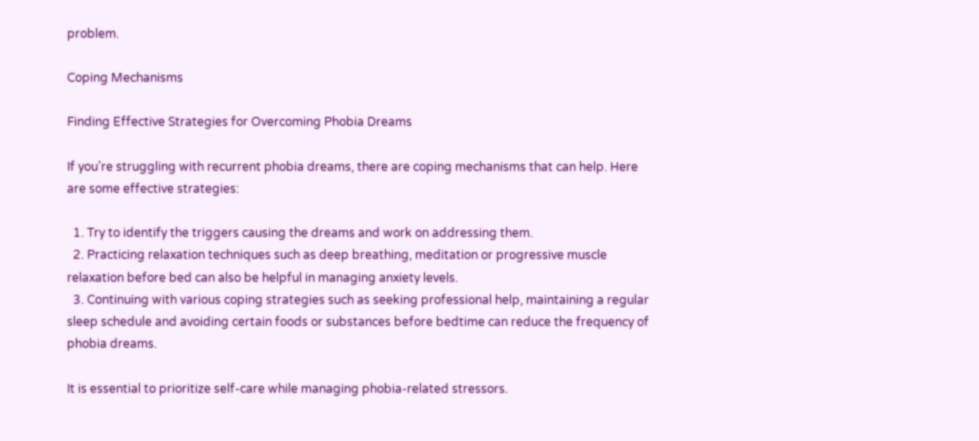problem.

Coping Mechanisms

Finding Effective Strategies for Overcoming Phobia Dreams

If you’re struggling with recurrent phobia dreams, there are coping mechanisms that can help. Here are some effective strategies:

  1. Try to identify the triggers causing the dreams and work on addressing them.
  2. Practicing relaxation techniques such as deep breathing, meditation or progressive muscle relaxation before bed can also be helpful in managing anxiety levels.
  3. Continuing with various coping strategies such as seeking professional help, maintaining a regular sleep schedule and avoiding certain foods or substances before bedtime can reduce the frequency of phobia dreams.

It is essential to prioritize self-care while managing phobia-related stressors.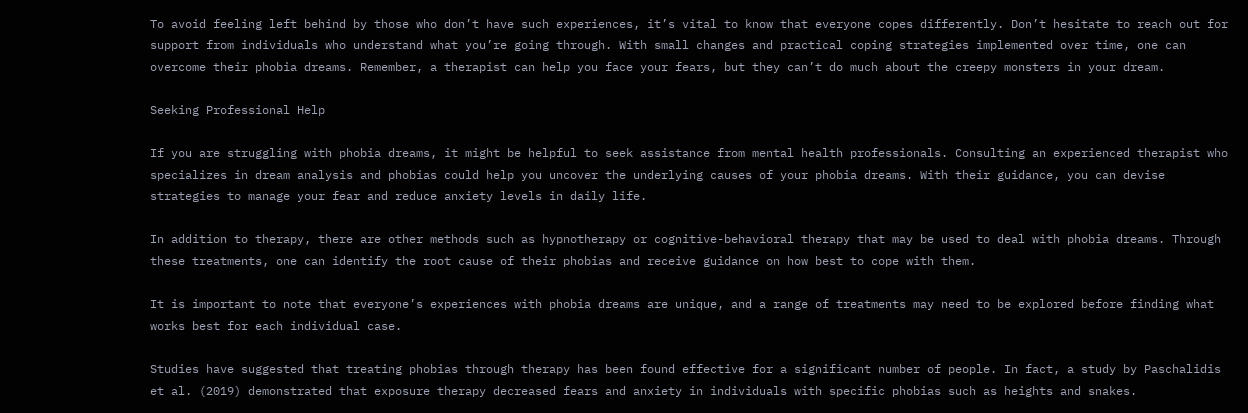To avoid feeling left behind by those who don’t have such experiences, it’s vital to know that everyone copes differently. Don’t hesitate to reach out for support from individuals who understand what you’re going through. With small changes and practical coping strategies implemented over time, one can overcome their phobia dreams. Remember, a therapist can help you face your fears, but they can’t do much about the creepy monsters in your dream.

Seeking Professional Help

If you are struggling with phobia dreams, it might be helpful to seek assistance from mental health professionals. Consulting an experienced therapist who specializes in dream analysis and phobias could help you uncover the underlying causes of your phobia dreams. With their guidance, you can devise strategies to manage your fear and reduce anxiety levels in daily life.

In addition to therapy, there are other methods such as hypnotherapy or cognitive-behavioral therapy that may be used to deal with phobia dreams. Through these treatments, one can identify the root cause of their phobias and receive guidance on how best to cope with them.

It is important to note that everyone’s experiences with phobia dreams are unique, and a range of treatments may need to be explored before finding what works best for each individual case.

Studies have suggested that treating phobias through therapy has been found effective for a significant number of people. In fact, a study by Paschalidis et al. (2019) demonstrated that exposure therapy decreased fears and anxiety in individuals with specific phobias such as heights and snakes.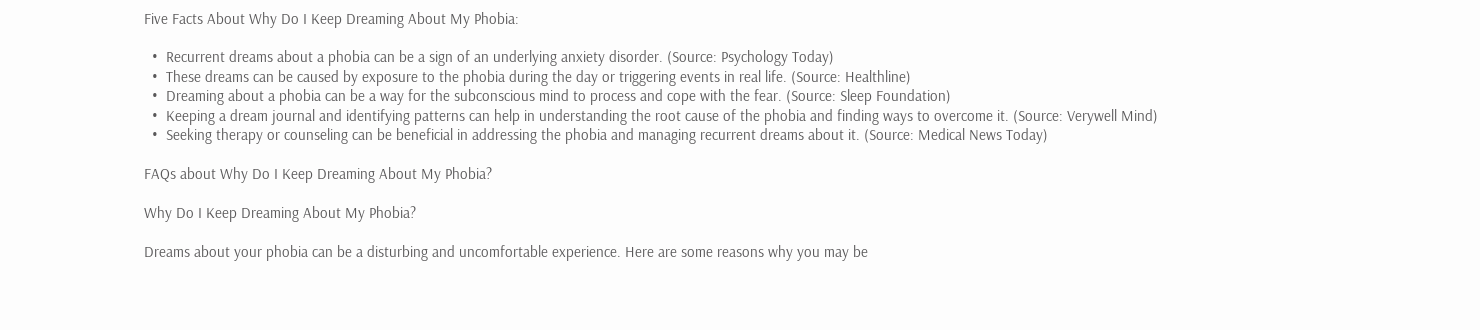Five Facts About Why Do I Keep Dreaming About My Phobia:

  •  Recurrent dreams about a phobia can be a sign of an underlying anxiety disorder. (Source: Psychology Today)
  •  These dreams can be caused by exposure to the phobia during the day or triggering events in real life. (Source: Healthline)
  •  Dreaming about a phobia can be a way for the subconscious mind to process and cope with the fear. (Source: Sleep Foundation)
  •  Keeping a dream journal and identifying patterns can help in understanding the root cause of the phobia and finding ways to overcome it. (Source: Verywell Mind)
  •  Seeking therapy or counseling can be beneficial in addressing the phobia and managing recurrent dreams about it. (Source: Medical News Today)

FAQs about Why Do I Keep Dreaming About My Phobia?

Why Do I Keep Dreaming About My Phobia?

Dreams about your phobia can be a disturbing and uncomfortable experience. Here are some reasons why you may be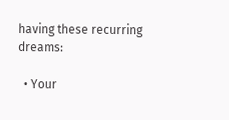having these recurring dreams:

  • Your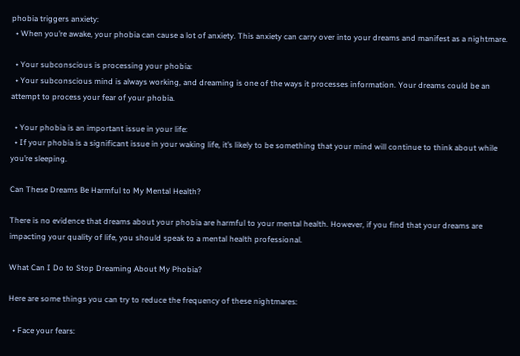phobia triggers anxiety:
  • When you’re awake, your phobia can cause a lot of anxiety. This anxiety can carry over into your dreams and manifest as a nightmare.

  • Your subconscious is processing your phobia:
  • Your subconscious mind is always working, and dreaming is one of the ways it processes information. Your dreams could be an attempt to process your fear of your phobia.

  • Your phobia is an important issue in your life:
  • If your phobia is a significant issue in your waking life, it’s likely to be something that your mind will continue to think about while you’re sleeping.

Can These Dreams Be Harmful to My Mental Health?

There is no evidence that dreams about your phobia are harmful to your mental health. However, if you find that your dreams are impacting your quality of life, you should speak to a mental health professional.

What Can I Do to Stop Dreaming About My Phobia?

Here are some things you can try to reduce the frequency of these nightmares:

  • Face your fears: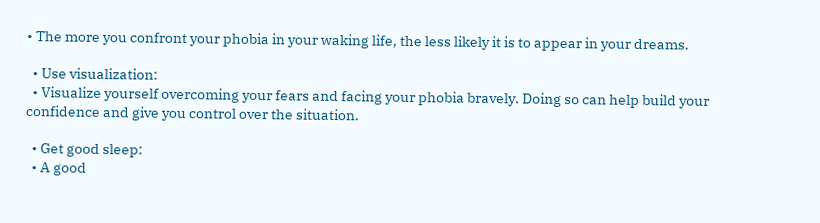• The more you confront your phobia in your waking life, the less likely it is to appear in your dreams.

  • Use visualization:
  • Visualize yourself overcoming your fears and facing your phobia bravely. Doing so can help build your confidence and give you control over the situation.

  • Get good sleep:
  • A good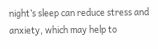night’s sleep can reduce stress and anxiety, which may help to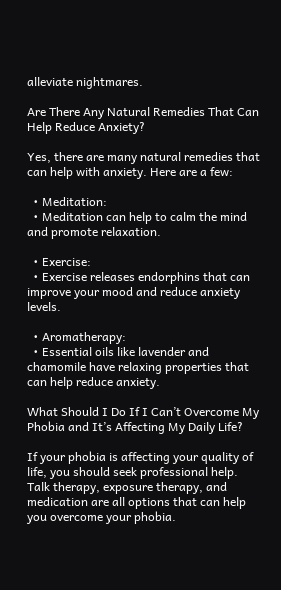alleviate nightmares.

Are There Any Natural Remedies That Can Help Reduce Anxiety?

Yes, there are many natural remedies that can help with anxiety. Here are a few:

  • Meditation:
  • Meditation can help to calm the mind and promote relaxation.

  • Exercise:
  • Exercise releases endorphins that can improve your mood and reduce anxiety levels.

  • Aromatherapy:
  • Essential oils like lavender and chamomile have relaxing properties that can help reduce anxiety.

What Should I Do If I Can’t Overcome My Phobia and It’s Affecting My Daily Life?

If your phobia is affecting your quality of life, you should seek professional help. Talk therapy, exposure therapy, and medication are all options that can help you overcome your phobia.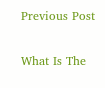Previous Post

What Is The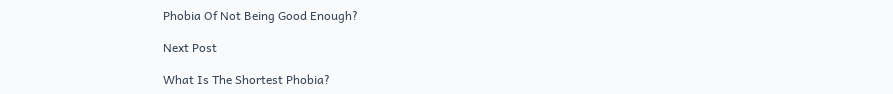Phobia Of Not Being Good Enough?

Next Post

What Is The Shortest Phobia?